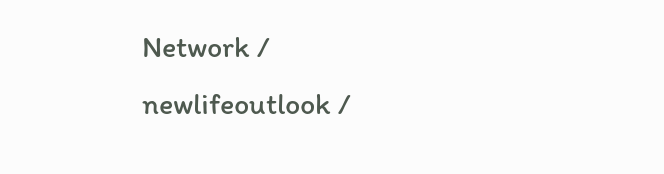Network / newlifeoutlook /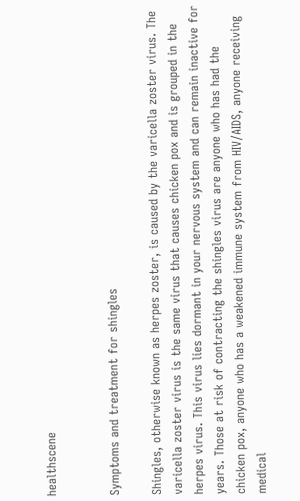healthscene


Symptoms and treatment for shingles

Shingles, otherwise known as herpes zoster, is caused by the varicella zoster virus. The varicella zoster virus is the same virus that causes chicken pox and is grouped in the herpes virus. This virus lies dormant in your nervous system and can remain inactive for years. Those at risk of contracting the shingles virus are anyone who has had the chicken pox, anyone who has a weakened immune system from HIV/AIDS, anyone receiving medical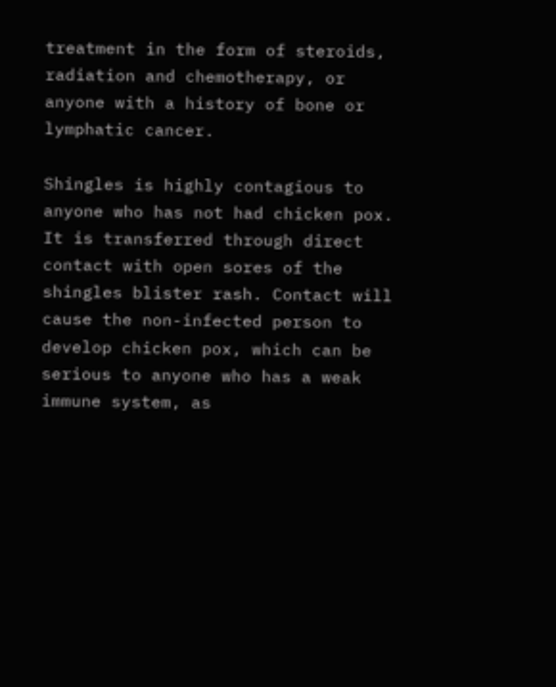treatment in the form of steroids, radiation and chemotherapy, or anyone with a history of bone or lymphatic cancer.

Shingles is highly contagious to anyone who has not had chicken pox. It is transferred through direct contact with open sores of the shingles blister rash. Contact will cause the non-infected person to develop chicken pox, which can be serious to anyone who has a weak immune system, as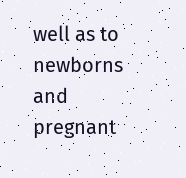well as to newborns and pregnant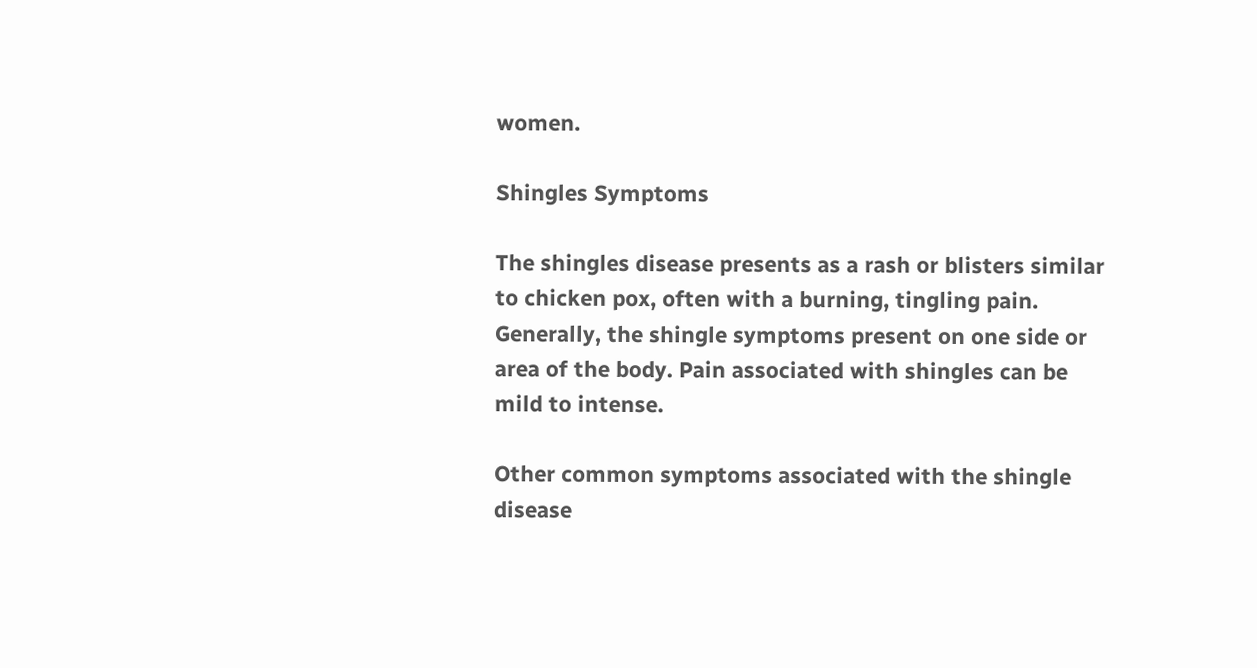women.

Shingles Symptoms

The shingles disease presents as a rash or blisters similar to chicken pox, often with a burning, tingling pain. Generally, the shingle symptoms present on one side or area of the body. Pain associated with shingles can be mild to intense.

Other common symptoms associated with the shingle disease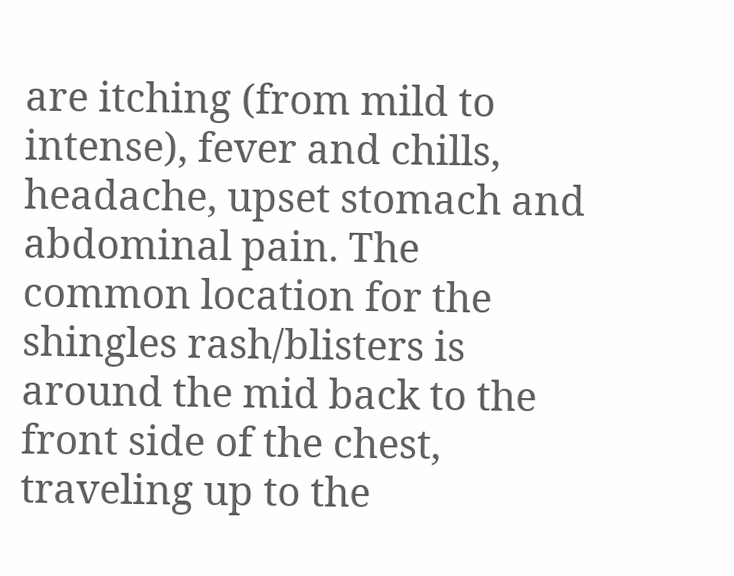are itching (from mild to intense), fever and chills, headache, upset stomach and abdominal pain. The common location for the shingles rash/blisters is around the mid back to the front side of the chest, traveling up to the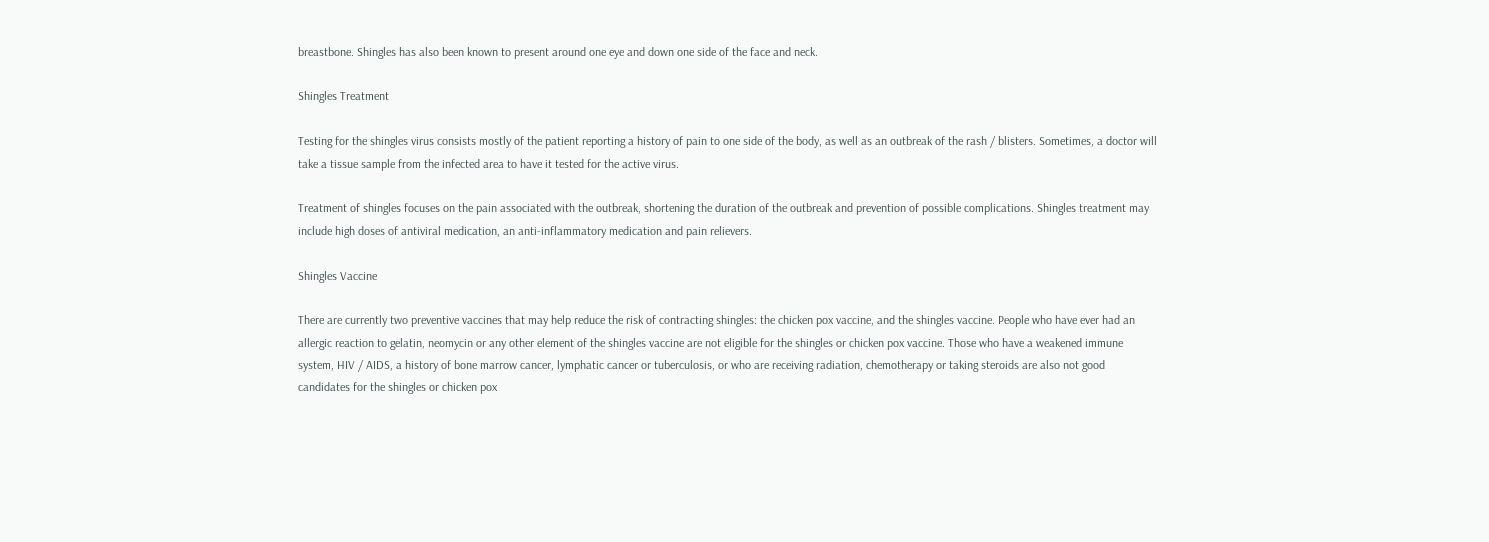breastbone. Shingles has also been known to present around one eye and down one side of the face and neck.

Shingles Treatment

Testing for the shingles virus consists mostly of the patient reporting a history of pain to one side of the body, as well as an outbreak of the rash / blisters. Sometimes, a doctor will take a tissue sample from the infected area to have it tested for the active virus.

Treatment of shingles focuses on the pain associated with the outbreak, shortening the duration of the outbreak and prevention of possible complications. Shingles treatment may include high doses of antiviral medication, an anti-inflammatory medication and pain relievers.

Shingles Vaccine

There are currently two preventive vaccines that may help reduce the risk of contracting shingles: the chicken pox vaccine, and the shingles vaccine. People who have ever had an allergic reaction to gelatin, neomycin or any other element of the shingles vaccine are not eligible for the shingles or chicken pox vaccine. Those who have a weakened immune system, HIV / AIDS, a history of bone marrow cancer, lymphatic cancer or tuberculosis, or who are receiving radiation, chemotherapy or taking steroids are also not good candidates for the shingles or chicken pox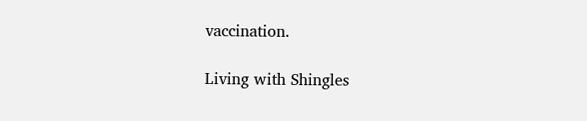vaccination.

Living with Shingles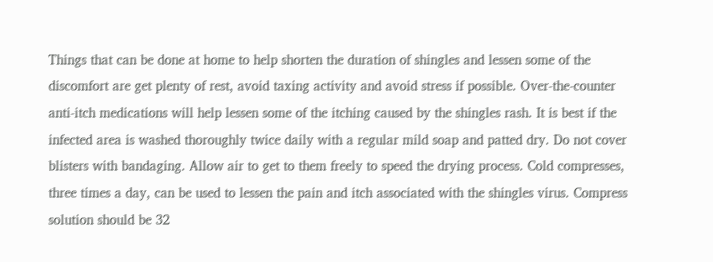Things that can be done at home to help shorten the duration of shingles and lessen some of the discomfort are get plenty of rest, avoid taxing activity and avoid stress if possible. Over-the-counter anti-itch medications will help lessen some of the itching caused by the shingles rash. It is best if the infected area is washed thoroughly twice daily with a regular mild soap and patted dry. Do not cover blisters with bandaging. Allow air to get to them freely to speed the drying process. Cold compresses, three times a day, can be used to lessen the pain and itch associated with the shingles virus. Compress solution should be 32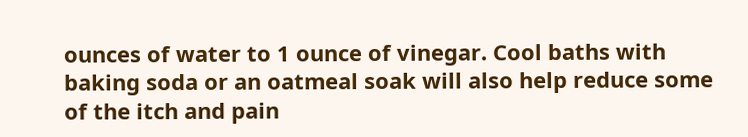ounces of water to 1 ounce of vinegar. Cool baths with baking soda or an oatmeal soak will also help reduce some of the itch and pain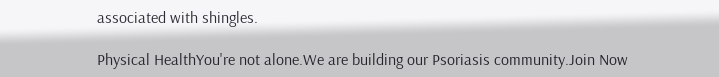associated with shingles.

Physical HealthYou're not alone.We are building our Psoriasis community.Join Now